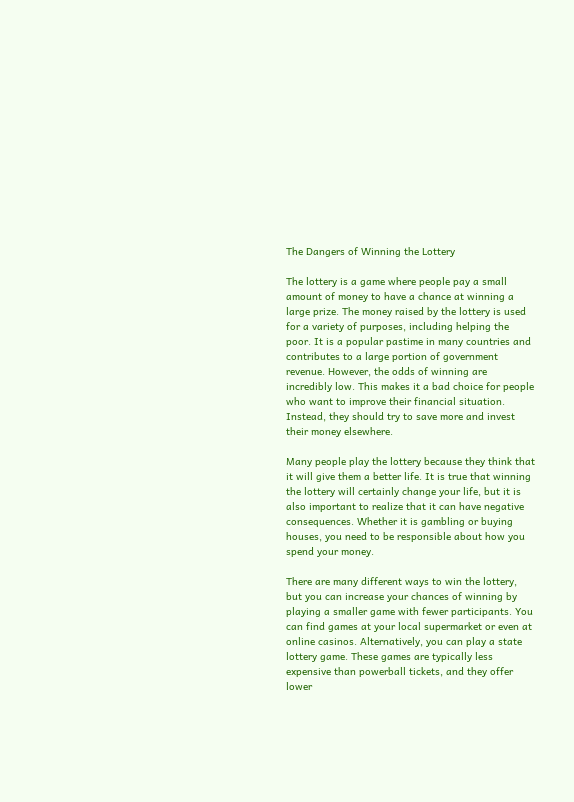The Dangers of Winning the Lottery

The lottery is a game where people pay a small amount of money to have a chance at winning a large prize. The money raised by the lottery is used for a variety of purposes, including helping the poor. It is a popular pastime in many countries and contributes to a large portion of government revenue. However, the odds of winning are incredibly low. This makes it a bad choice for people who want to improve their financial situation. Instead, they should try to save more and invest their money elsewhere.

Many people play the lottery because they think that it will give them a better life. It is true that winning the lottery will certainly change your life, but it is also important to realize that it can have negative consequences. Whether it is gambling or buying houses, you need to be responsible about how you spend your money.

There are many different ways to win the lottery, but you can increase your chances of winning by playing a smaller game with fewer participants. You can find games at your local supermarket or even at online casinos. Alternatively, you can play a state lottery game. These games are typically less expensive than powerball tickets, and they offer lower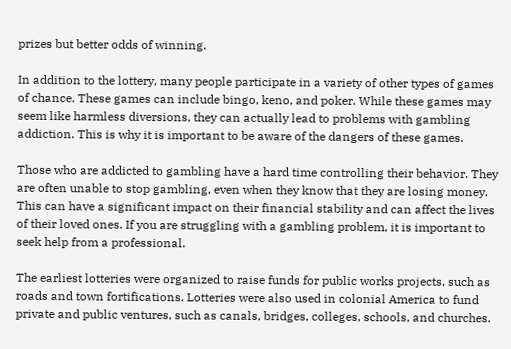prizes but better odds of winning.

In addition to the lottery, many people participate in a variety of other types of games of chance. These games can include bingo, keno, and poker. While these games may seem like harmless diversions, they can actually lead to problems with gambling addiction. This is why it is important to be aware of the dangers of these games.

Those who are addicted to gambling have a hard time controlling their behavior. They are often unable to stop gambling, even when they know that they are losing money. This can have a significant impact on their financial stability and can affect the lives of their loved ones. If you are struggling with a gambling problem, it is important to seek help from a professional.

The earliest lotteries were organized to raise funds for public works projects, such as roads and town fortifications. Lotteries were also used in colonial America to fund private and public ventures, such as canals, bridges, colleges, schools, and churches.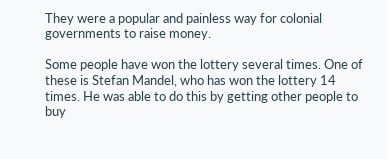They were a popular and painless way for colonial governments to raise money.

Some people have won the lottery several times. One of these is Stefan Mandel, who has won the lottery 14 times. He was able to do this by getting other people to buy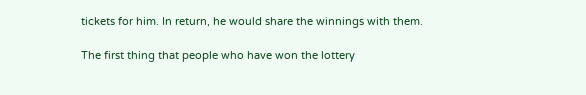tickets for him. In return, he would share the winnings with them.

The first thing that people who have won the lottery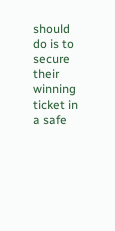should do is to secure their winning ticket in a safe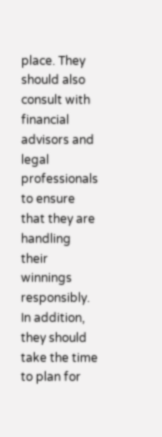place. They should also consult with financial advisors and legal professionals to ensure that they are handling their winnings responsibly. In addition, they should take the time to plan for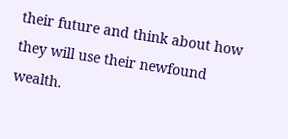their future and think about how they will use their newfound wealth.